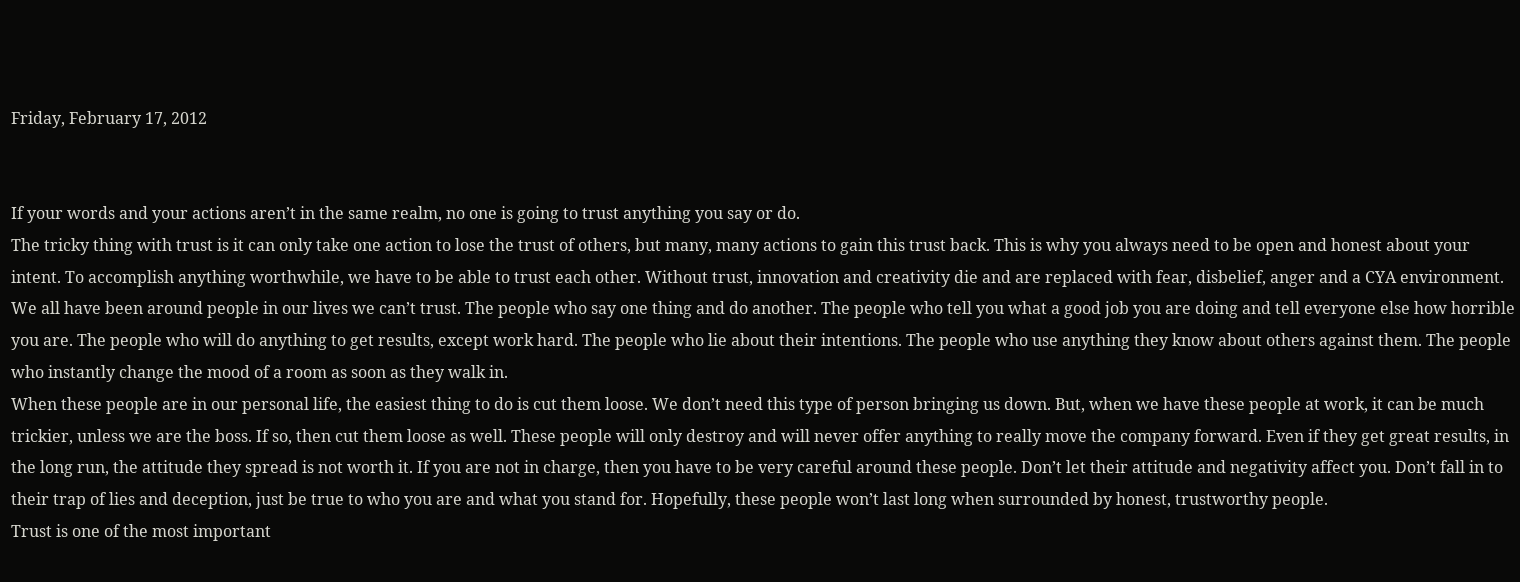Friday, February 17, 2012


If your words and your actions aren’t in the same realm, no one is going to trust anything you say or do.
The tricky thing with trust is it can only take one action to lose the trust of others, but many, many actions to gain this trust back. This is why you always need to be open and honest about your intent. To accomplish anything worthwhile, we have to be able to trust each other. Without trust, innovation and creativity die and are replaced with fear, disbelief, anger and a CYA environment.
We all have been around people in our lives we can’t trust. The people who say one thing and do another. The people who tell you what a good job you are doing and tell everyone else how horrible you are. The people who will do anything to get results, except work hard. The people who lie about their intentions. The people who use anything they know about others against them. The people who instantly change the mood of a room as soon as they walk in.
When these people are in our personal life, the easiest thing to do is cut them loose. We don’t need this type of person bringing us down. But, when we have these people at work, it can be much trickier, unless we are the boss. If so, then cut them loose as well. These people will only destroy and will never offer anything to really move the company forward. Even if they get great results, in the long run, the attitude they spread is not worth it. If you are not in charge, then you have to be very careful around these people. Don’t let their attitude and negativity affect you. Don’t fall in to their trap of lies and deception, just be true to who you are and what you stand for. Hopefully, these people won’t last long when surrounded by honest, trustworthy people.
Trust is one of the most important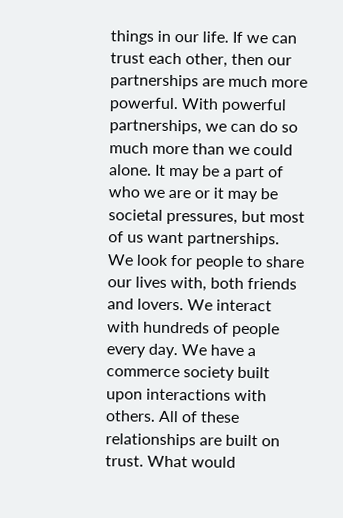things in our life. If we can trust each other, then our partnerships are much more powerful. With powerful partnerships, we can do so much more than we could alone. It may be a part of who we are or it may be societal pressures, but most of us want partnerships. We look for people to share our lives with, both friends and lovers. We interact with hundreds of people every day. We have a commerce society built upon interactions with others. All of these relationships are built on trust. What would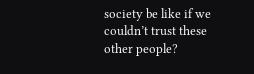society be like if we couldn’t trust these other people?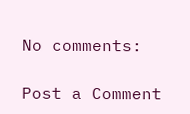No comments:

Post a Comment